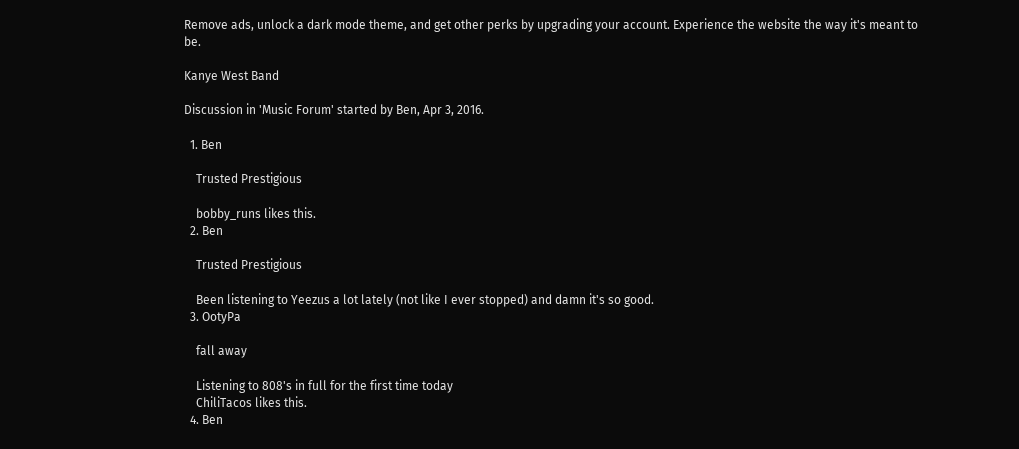Remove ads, unlock a dark mode theme, and get other perks by upgrading your account. Experience the website the way it's meant to be.

Kanye West Band

Discussion in 'Music Forum' started by Ben, Apr 3, 2016.

  1. Ben

    Trusted Prestigious

    bobby_runs likes this.
  2. Ben

    Trusted Prestigious

    Been listening to Yeezus a lot lately (not like I ever stopped) and damn it's so good.
  3. OotyPa

    fall away

    Listening to 808's in full for the first time today
    ChiliTacos likes this.
  4. Ben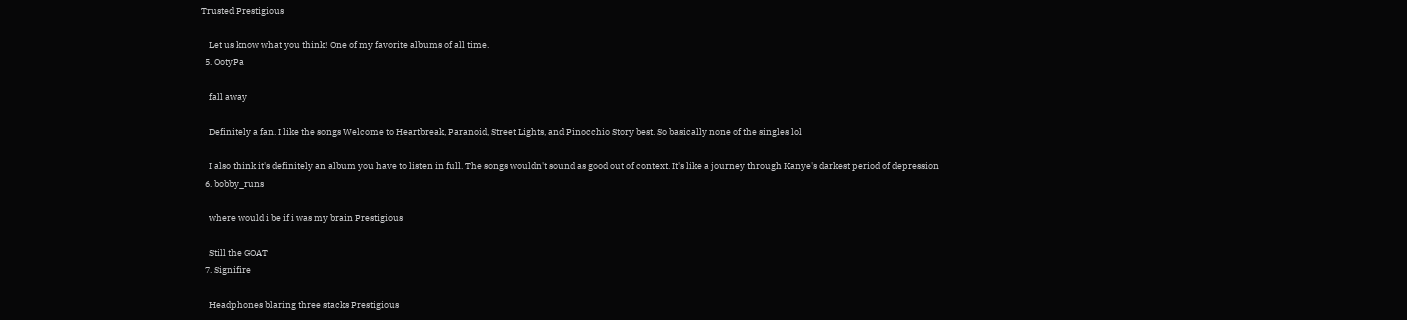Trusted Prestigious

    Let us know what you think! One of my favorite albums of all time.
  5. OotyPa

    fall away

    Definitely a fan. I like the songs Welcome to Heartbreak, Paranoid, Street Lights, and Pinocchio Story best. So basically none of the singles lol

    I also think it's definitely an album you have to listen in full. The songs wouldn't sound as good out of context. It's like a journey through Kanye's darkest period of depression
  6. bobby_runs

    where would i be if i was my brain Prestigious

    Still the GOAT
  7. Signifire

    Headphones blaring three stacks Prestigious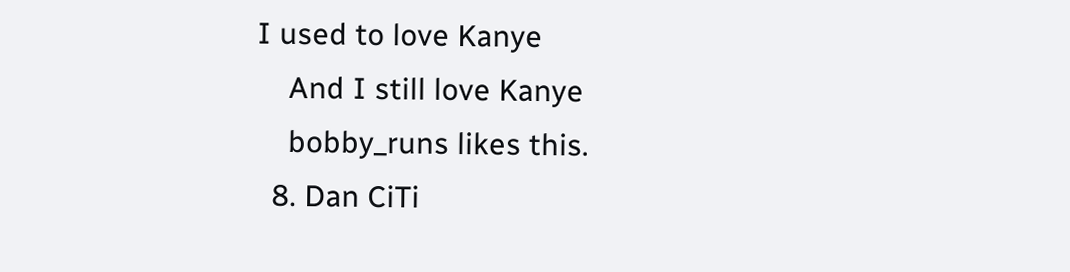I used to love Kanye
    And I still love Kanye
    bobby_runs likes this.
  8. Dan CiTi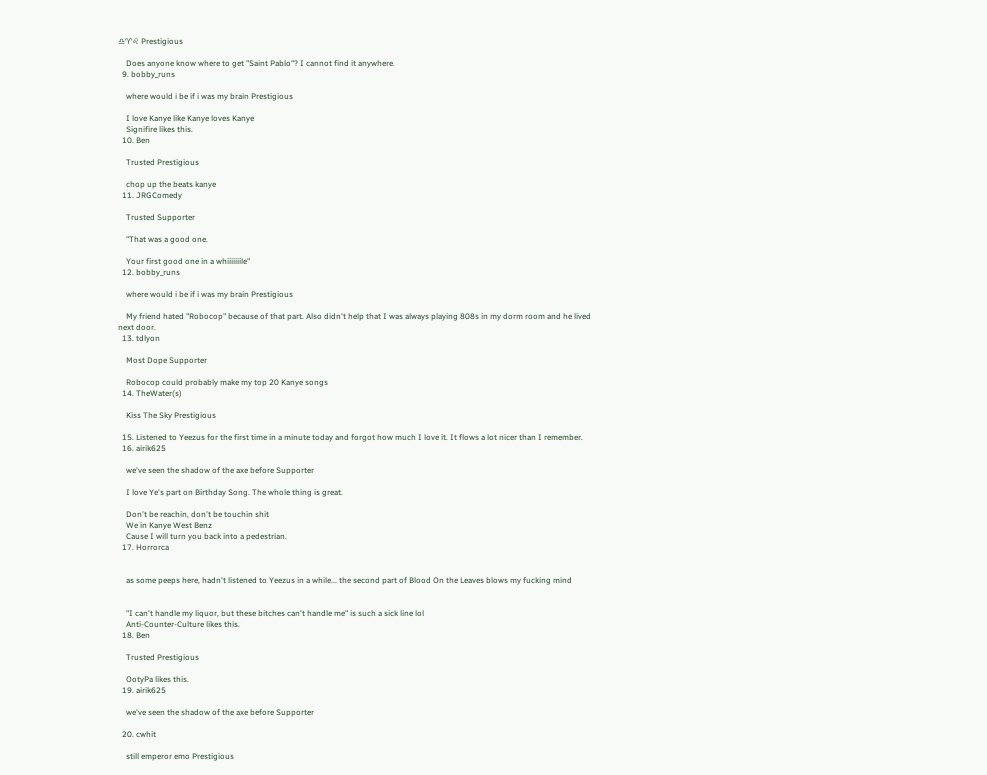♎♈♌ Prestigious

    Does anyone know where to get "Saint Pablo"? I cannot find it anywhere.
  9. bobby_runs

    where would i be if i was my brain Prestigious

    I love Kanye like Kanye loves Kanye
    Signifire likes this.
  10. Ben

    Trusted Prestigious

    chop up the beats kanye
  11. JRGComedy

    Trusted Supporter

    "That was a good one.

    Your first good one in a whiiiiiiile"
  12. bobby_runs

    where would i be if i was my brain Prestigious

    My friend hated "Robocop" because of that part. Also didn't help that I was always playing 808s in my dorm room and he lived next door.
  13. tdlyon

    Most Dope Supporter

    Robocop could probably make my top 20 Kanye songs
  14. TheWater(s)

    Kiss The Sky Prestigious

  15. Listened to Yeezus for the first time in a minute today and forgot how much I love it. It flows a lot nicer than I remember.
  16. airik625

    we've seen the shadow of the axe before Supporter

    I love Ye's part on Birthday Song. The whole thing is great.

    Don't be reachin, don't be touchin shit
    We in Kanye West Benz
    Cause I will turn you back into a pedestrian.
  17. Horrorca


    as some peeps here, hadn't listened to Yeezus in a while... the second part of Blood On the Leaves blows my fucking mind


    "I can't handle my liquor, but these bitches can't handle me" is such a sick line lol
    Anti-Counter-Culture likes this.
  18. Ben

    Trusted Prestigious

    OotyPa likes this.
  19. airik625

    we've seen the shadow of the axe before Supporter

  20. cwhit

    still emperor emo Prestigious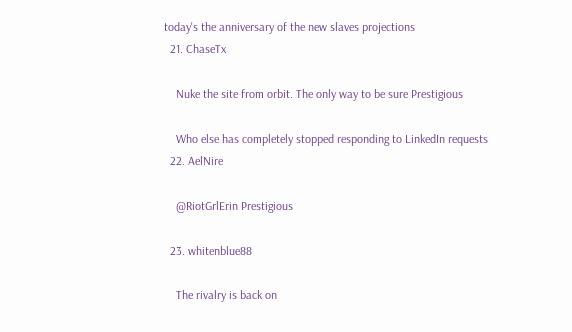today's the anniversary of the new slaves projections
  21. ChaseTx

    Nuke the site from orbit. The only way to be sure Prestigious

    Who else has completely stopped responding to LinkedIn requests
  22. AelNire

    @RiotGrlErin Prestigious

  23. whitenblue88

    The rivalry is back on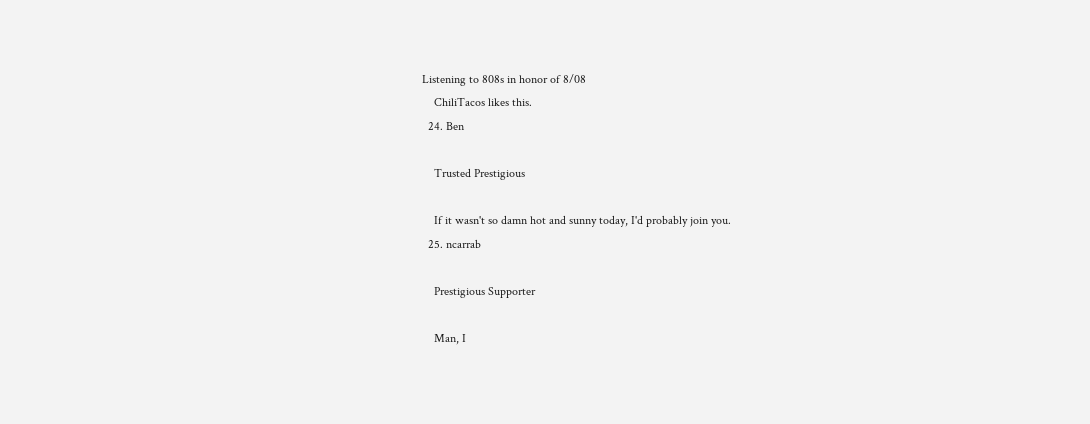Listening to 808s in honor of 8/08
    ChiliTacos likes this.
  24. Ben

    Trusted Prestigious

    If it wasn't so damn hot and sunny today, I'd probably join you.
  25. ncarrab

    Prestigious Supporter

    Man, I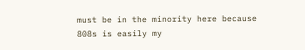must be in the minority here because 808s is easily my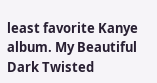least favorite Kanye album. My Beautiful Dark Twisted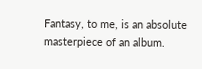Fantasy, to me, is an absolute masterpiece of an album.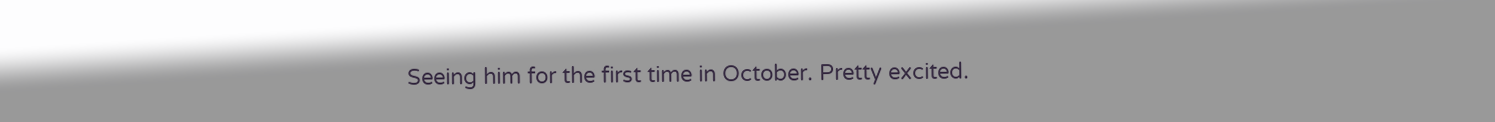Seeing him for the first time in October. Pretty excited.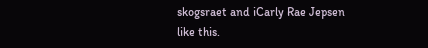skogsraet and iCarly Rae Jepsen like this.